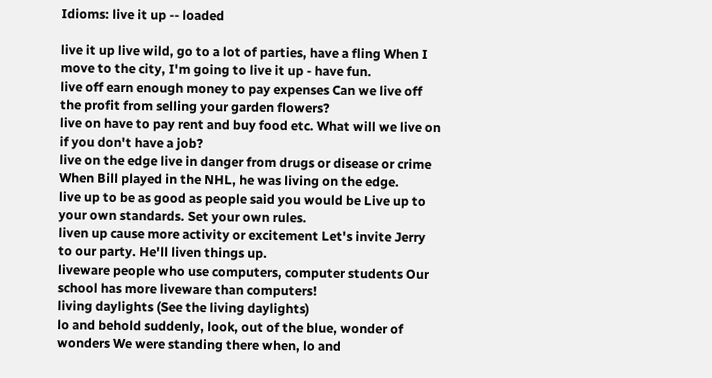Idioms: live it up -- loaded

live it up live wild, go to a lot of parties, have a fling When I move to the city, I'm going to live it up - have fun.
live off earn enough money to pay expenses Can we live off the profit from selling your garden flowers?
live on have to pay rent and buy food etc. What will we live on if you don't have a job?
live on the edge live in danger from drugs or disease or crime When Bill played in the NHL, he was living on the edge.
live up to be as good as people said you would be Live up to your own standards. Set your own rules.
liven up cause more activity or excitement Let's invite Jerry to our party. He'll liven things up.
liveware people who use computers, computer students Our school has more liveware than computers!
living daylights (See the living daylights)
lo and behold suddenly, look, out of the blue, wonder of wonders We were standing there when, lo and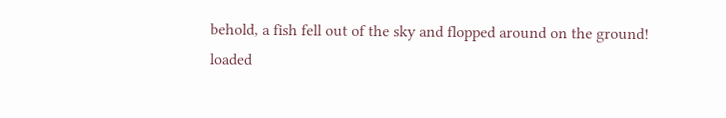behold, a fish fell out of the sky and flopped around on the ground!
loaded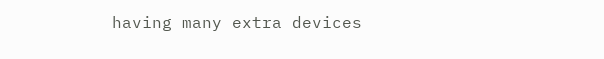having many extra devices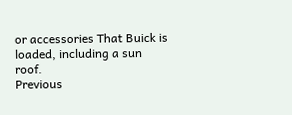or accessories That Buick is loaded, including a sun roof.
Previous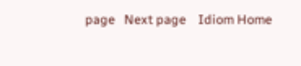page   Next page    Idiom Home